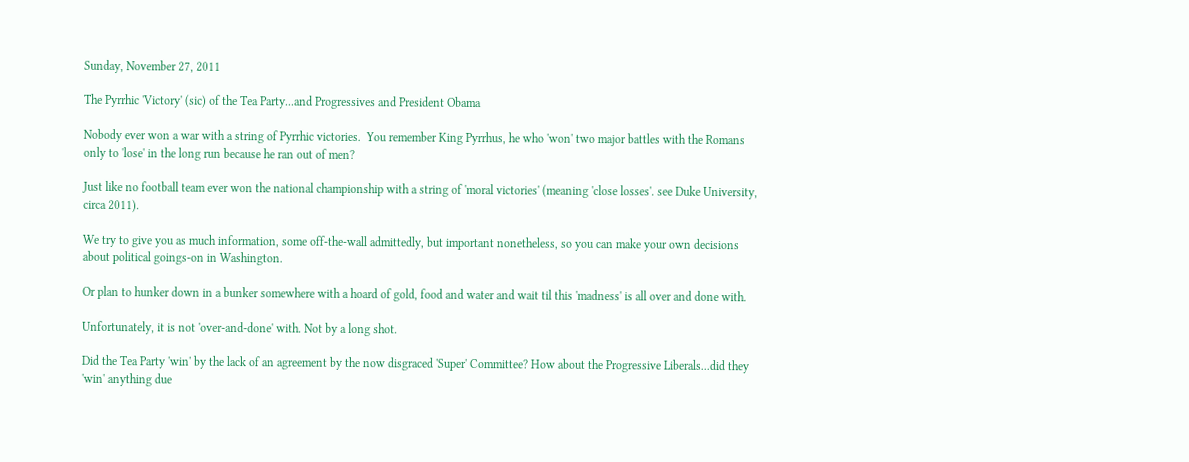Sunday, November 27, 2011

The Pyrrhic 'Victory' (sic) of the Tea Party...and Progressives and President Obama

Nobody ever won a war with a string of Pyrrhic victories.  You remember King Pyrrhus, he who 'won' two major battles with the Romans only to 'lose' in the long run because he ran out of men?

Just like no football team ever won the national championship with a string of 'moral victories' (meaning 'close losses'. see Duke University, circa 2011).

We try to give you as much information, some off-the-wall admittedly, but important nonetheless, so you can make your own decisions about political goings-on in Washington.

Or plan to hunker down in a bunker somewhere with a hoard of gold, food and water and wait til this 'madness' is all over and done with.

Unfortunately, it is not 'over-and-done' with. Not by a long shot.

Did the Tea Party 'win' by the lack of an agreement by the now disgraced 'Super' Committee? How about the Progressive Liberals...did they 'win' anything due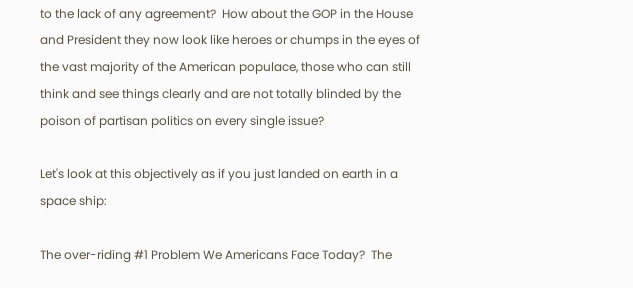to the lack of any agreement?  How about the GOP in the House and President they now look like heroes or chumps in the eyes of the vast majority of the American populace, those who can still think and see things clearly and are not totally blinded by the poison of partisan politics on every single issue?

Let's look at this objectively as if you just landed on earth in a space ship:

The over-riding #1 Problem We Americans Face Today?  The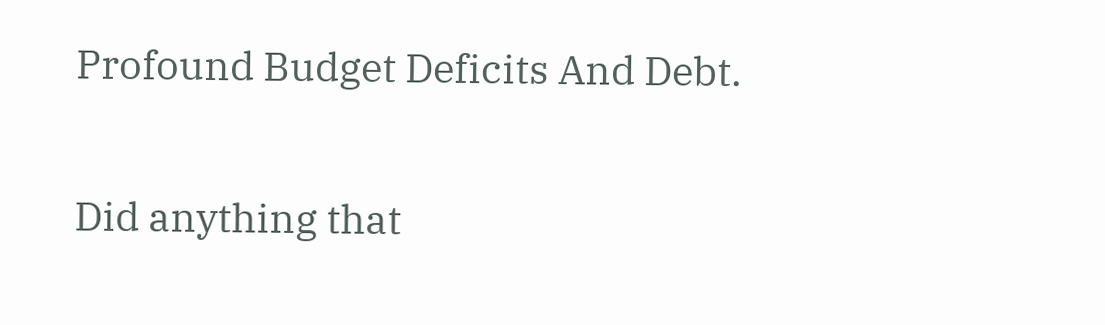Profound Budget Deficits And Debt.

Did anything that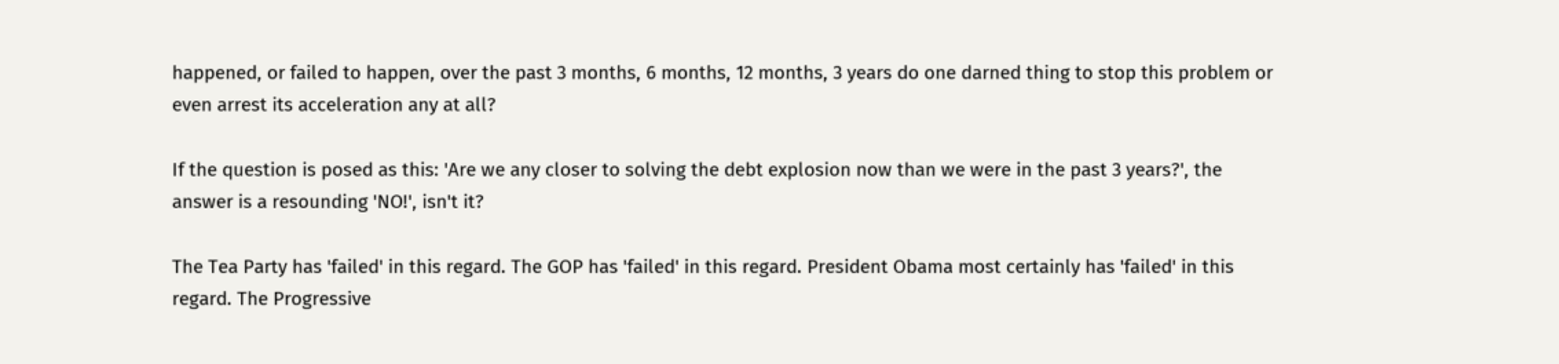happened, or failed to happen, over the past 3 months, 6 months, 12 months, 3 years do one darned thing to stop this problem or even arrest its acceleration any at all?

If the question is posed as this: 'Are we any closer to solving the debt explosion now than we were in the past 3 years?', the answer is a resounding 'NO!', isn't it?

The Tea Party has 'failed' in this regard. The GOP has 'failed' in this regard. President Obama most certainly has 'failed' in this regard. The Progressive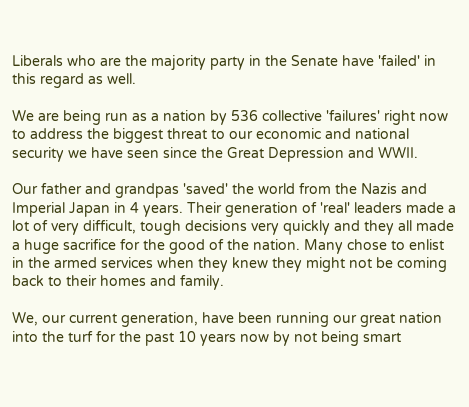Liberals who are the majority party in the Senate have 'failed' in this regard as well.

We are being run as a nation by 536 collective 'failures' right now to address the biggest threat to our economic and national security we have seen since the Great Depression and WWII.

Our father and grandpas 'saved' the world from the Nazis and Imperial Japan in 4 years. Their generation of 'real' leaders made a lot of very difficult, tough decisions very quickly and they all made a huge sacrifice for the good of the nation. Many chose to enlist in the armed services when they knew they might not be coming back to their homes and family.

We, our current generation, have been running our great nation into the turf for the past 10 years now by not being smart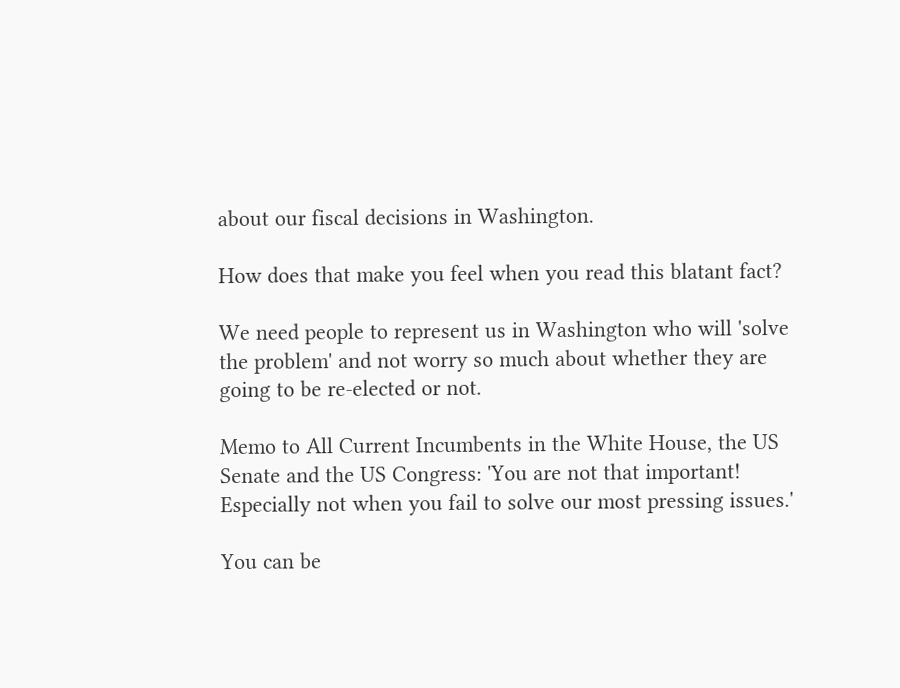about our fiscal decisions in Washington.

How does that make you feel when you read this blatant fact?

We need people to represent us in Washington who will 'solve the problem' and not worry so much about whether they are going to be re-elected or not.

Memo to All Current Incumbents in the White House, the US Senate and the US Congress: 'You are not that important! Especially not when you fail to solve our most pressing issues.'

You can be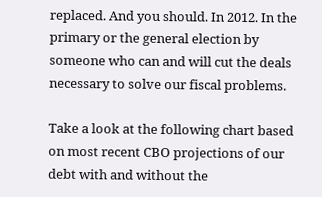replaced. And you should. In 2012. In the primary or the general election by someone who can and will cut the deals necessary to solve our fiscal problems.

Take a look at the following chart based on most recent CBO projections of our debt with and without the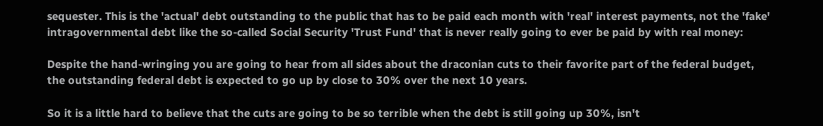sequester. This is the 'actual' debt outstanding to the public that has to be paid each month with 'real' interest payments, not the 'fake' intragovernmental debt like the so-called Social Security 'Trust Fund' that is never really going to ever be paid by with real money:

Despite the hand-wringing you are going to hear from all sides about the draconian cuts to their favorite part of the federal budget, the outstanding federal debt is expected to go up by close to 30% over the next 10 years.

So it is a little hard to believe that the cuts are going to be so terrible when the debt is still going up 30%, isn't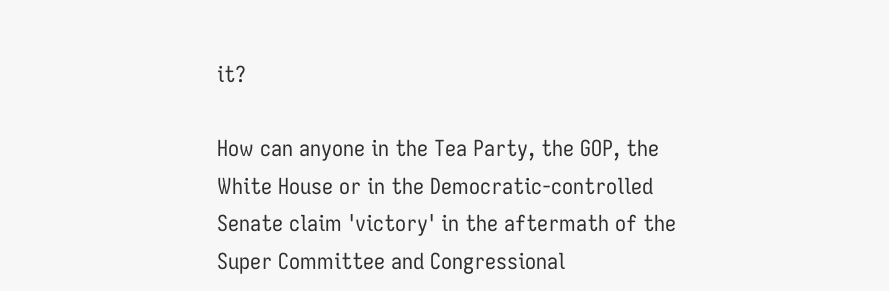it?

How can anyone in the Tea Party, the GOP, the White House or in the Democratic-controlled Senate claim 'victory' in the aftermath of the Super Committee and Congressional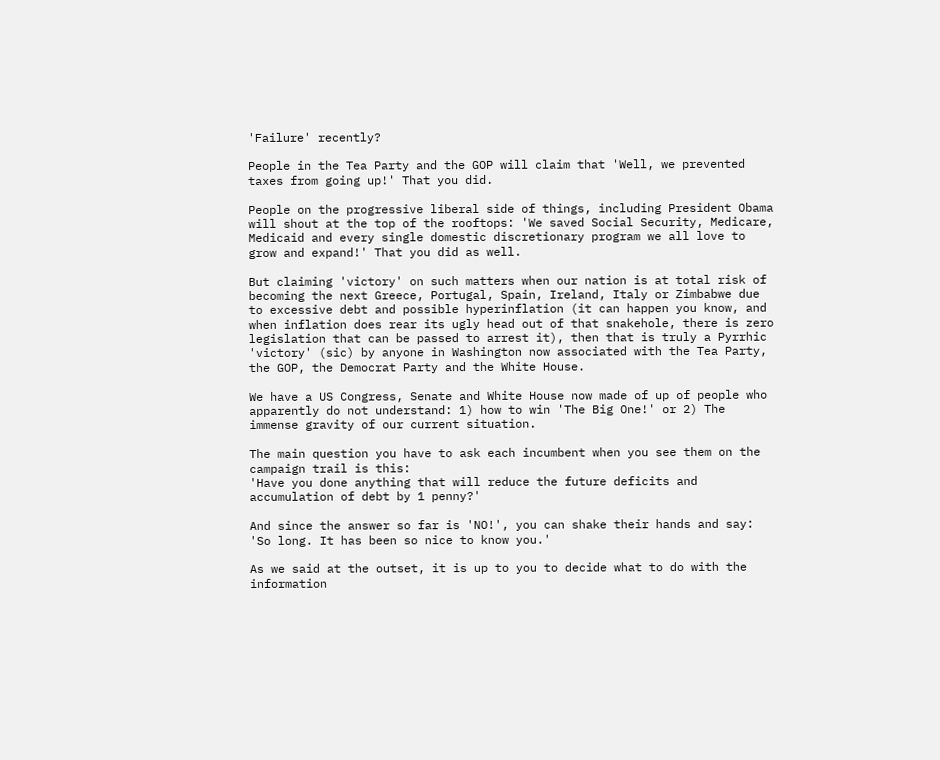'Failure' recently?

People in the Tea Party and the GOP will claim that 'Well, we prevented taxes from going up!' That you did.

People on the progressive liberal side of things, including President Obama will shout at the top of the rooftops: 'We saved Social Security, Medicare, Medicaid and every single domestic discretionary program we all love to grow and expand!' That you did as well.

But claiming 'victory' on such matters when our nation is at total risk of becoming the next Greece, Portugal, Spain, Ireland, Italy or Zimbabwe due to excessive debt and possible hyperinflation (it can happen you know, and when inflation does rear its ugly head out of that snakehole, there is zero legislation that can be passed to arrest it), then that is truly a Pyrrhic 'victory' (sic) by anyone in Washington now associated with the Tea Party, the GOP, the Democrat Party and the White House.

We have a US Congress, Senate and White House now made of up of people who apparently do not understand: 1) how to win 'The Big One!' or 2) The immense gravity of our current situation.

The main question you have to ask each incumbent when you see them on the campaign trail is this:
'Have you done anything that will reduce the future deficits and accumulation of debt by 1 penny?'

And since the answer so far is 'NO!', you can shake their hands and say: 'So long. It has been so nice to know you.'

As we said at the outset, it is up to you to decide what to do with the information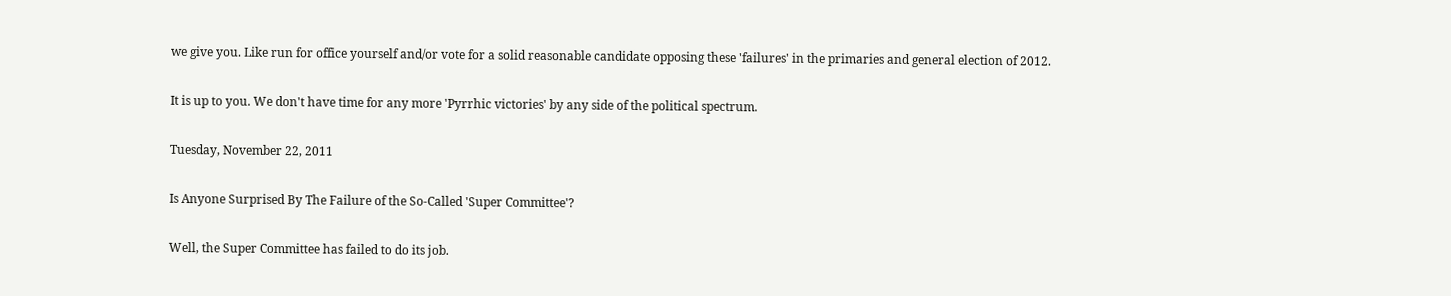we give you. Like run for office yourself and/or vote for a solid reasonable candidate opposing these 'failures' in the primaries and general election of 2012.

It is up to you. We don't have time for any more 'Pyrrhic victories' by any side of the political spectrum.

Tuesday, November 22, 2011

Is Anyone Surprised By The Failure of the So-Called 'Super Committee'?

Well, the Super Committee has failed to do its job.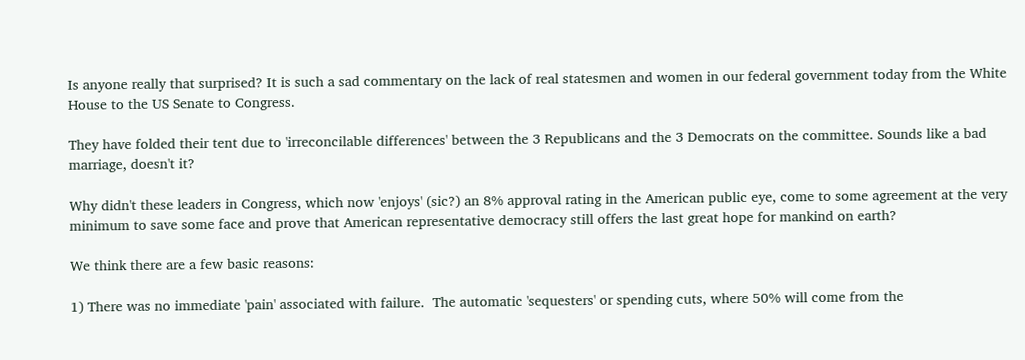Is anyone really that surprised? It is such a sad commentary on the lack of real statesmen and women in our federal government today from the White House to the US Senate to Congress.

They have folded their tent due to 'irreconcilable differences' between the 3 Republicans and the 3 Democrats on the committee. Sounds like a bad marriage, doesn't it?

Why didn't these leaders in Congress, which now 'enjoys' (sic?) an 8% approval rating in the American public eye, come to some agreement at the very minimum to save some face and prove that American representative democracy still offers the last great hope for mankind on earth?

We think there are a few basic reasons:

1) There was no immediate 'pain' associated with failure.  The automatic 'sequesters' or spending cuts, where 50% will come from the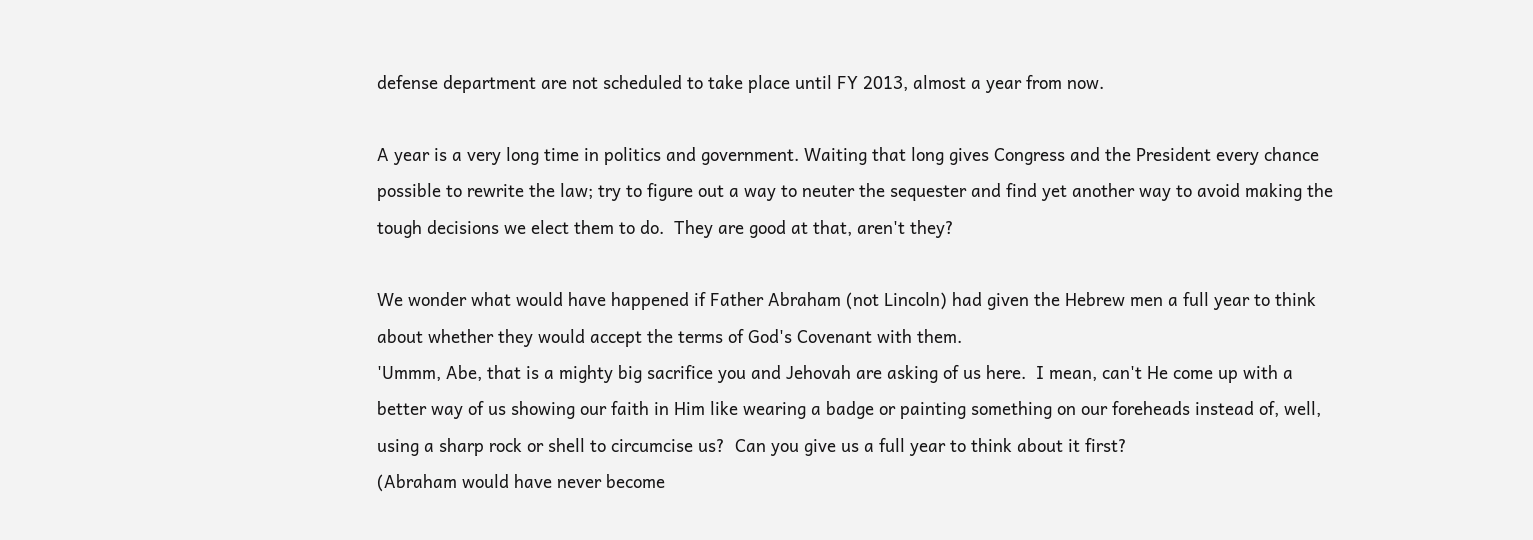defense department are not scheduled to take place until FY 2013, almost a year from now.

A year is a very long time in politics and government. Waiting that long gives Congress and the President every chance possible to rewrite the law; try to figure out a way to neuter the sequester and find yet another way to avoid making the tough decisions we elect them to do.  They are good at that, aren't they?

We wonder what would have happened if Father Abraham (not Lincoln) had given the Hebrew men a full year to think about whether they would accept the terms of God's Covenant with them.
'Ummm, Abe, that is a mighty big sacrifice you and Jehovah are asking of us here.  I mean, can't He come up with a better way of us showing our faith in Him like wearing a badge or painting something on our foreheads instead of, well, using a sharp rock or shell to circumcise us?  Can you give us a full year to think about it first?
(Abraham would have never become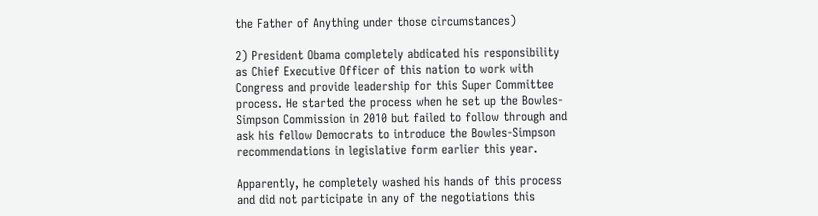the Father of Anything under those circumstances)

2) President Obama completely abdicated his responsibility as Chief Executive Officer of this nation to work with Congress and provide leadership for this Super Committee process. He started the process when he set up the Bowles-Simpson Commission in 2010 but failed to follow through and ask his fellow Democrats to introduce the Bowles-Simpson recommendations in legislative form earlier this year.

Apparently, he completely washed his hands of this process and did not participate in any of the negotiations this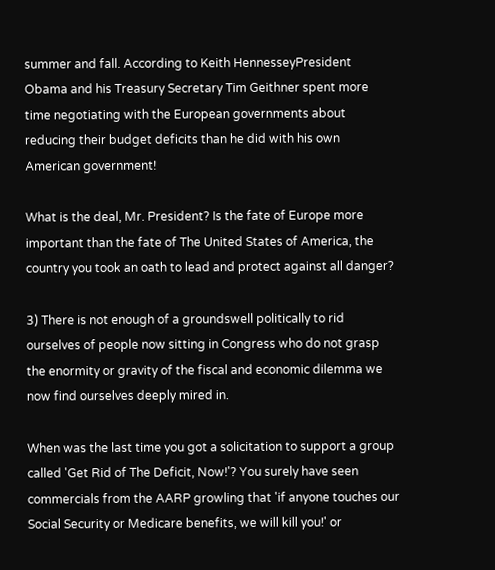summer and fall. According to Keith HennesseyPresident Obama and his Treasury Secretary Tim Geithner spent more time negotiating with the European governments about reducing their budget deficits than he did with his own American government!

What is the deal, Mr. President? Is the fate of Europe more important than the fate of The United States of America, the country you took an oath to lead and protect against all danger?

3) There is not enough of a groundswell politically to rid ourselves of people now sitting in Congress who do not grasp the enormity or gravity of the fiscal and economic dilemma we now find ourselves deeply mired in.

When was the last time you got a solicitation to support a group called 'Get Rid of The Deficit, Now!'? You surely have seen commercials from the AARP growling that 'if anyone touches our Social Security or Medicare benefits, we will kill you!' or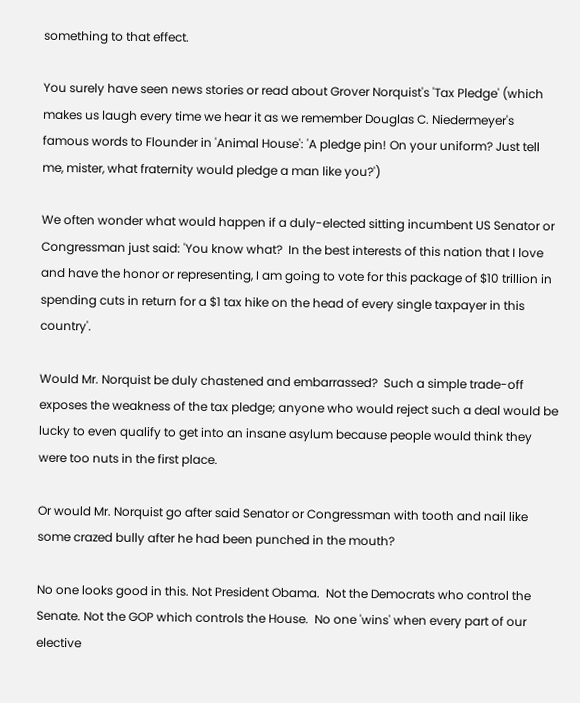something to that effect.

You surely have seen news stories or read about Grover Norquist's 'Tax Pledge' (which makes us laugh every time we hear it as we remember Douglas C. Niedermeyer's famous words to Flounder in 'Animal House': 'A pledge pin! On your uniform? Just tell me, mister, what fraternity would pledge a man like you?')

We often wonder what would happen if a duly-elected sitting incumbent US Senator or Congressman just said: 'You know what?  In the best interests of this nation that I love and have the honor or representing, I am going to vote for this package of $10 trillion in spending cuts in return for a $1 tax hike on the head of every single taxpayer in this country'.

Would Mr. Norquist be duly chastened and embarrassed?  Such a simple trade-off exposes the weakness of the tax pledge; anyone who would reject such a deal would be lucky to even qualify to get into an insane asylum because people would think they were too nuts in the first place.

Or would Mr. Norquist go after said Senator or Congressman with tooth and nail like some crazed bully after he had been punched in the mouth?

No one looks good in this. Not President Obama.  Not the Democrats who control the Senate. Not the GOP which controls the House.  No one 'wins' when every part of our elective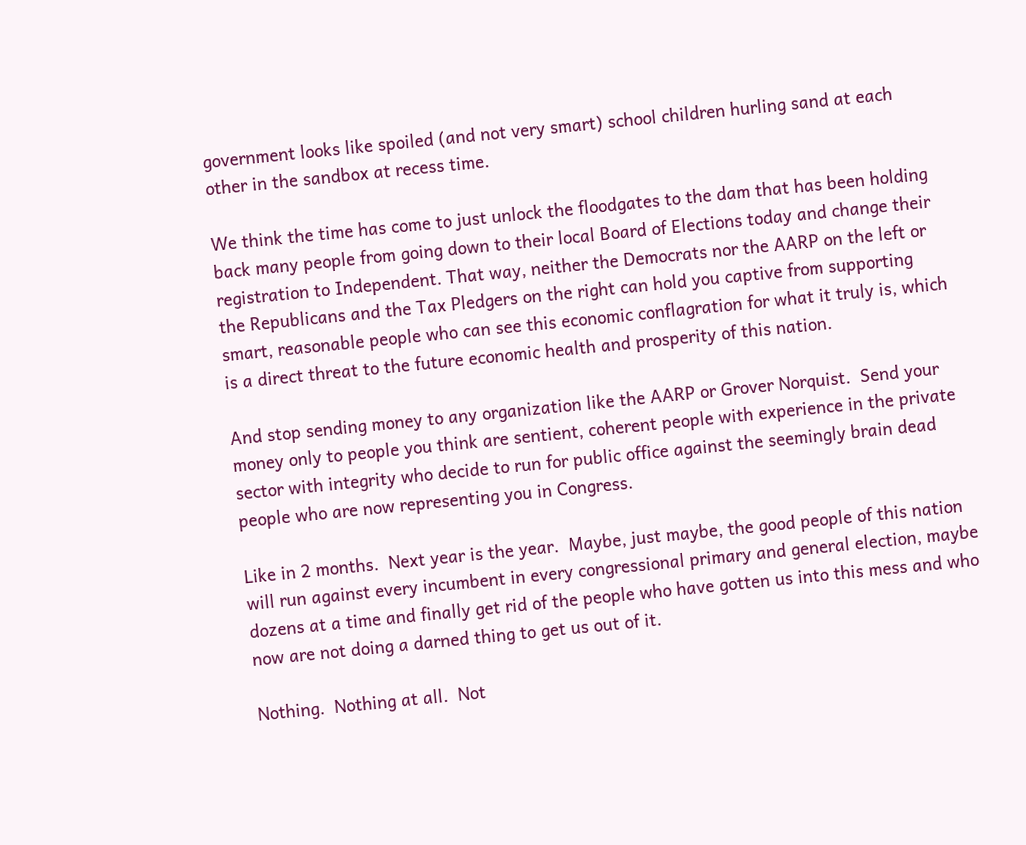government looks like spoiled (and not very smart) school children hurling sand at each other in the sandbox at recess time.

We think the time has come to just unlock the floodgates to the dam that has been holding back many people from going down to their local Board of Elections today and change their registration to Independent. That way, neither the Democrats nor the AARP on the left or the Republicans and the Tax Pledgers on the right can hold you captive from supporting smart, reasonable people who can see this economic conflagration for what it truly is, which is a direct threat to the future economic health and prosperity of this nation.

And stop sending money to any organization like the AARP or Grover Norquist.  Send your money only to people you think are sentient, coherent people with experience in the private sector with integrity who decide to run for public office against the seemingly brain dead people who are now representing you in Congress.

Like in 2 months.  Next year is the year.  Maybe, just maybe, the good people of this nation will run against every incumbent in every congressional primary and general election, maybe dozens at a time and finally get rid of the people who have gotten us into this mess and who now are not doing a darned thing to get us out of it.

Nothing.  Nothing at all.  Not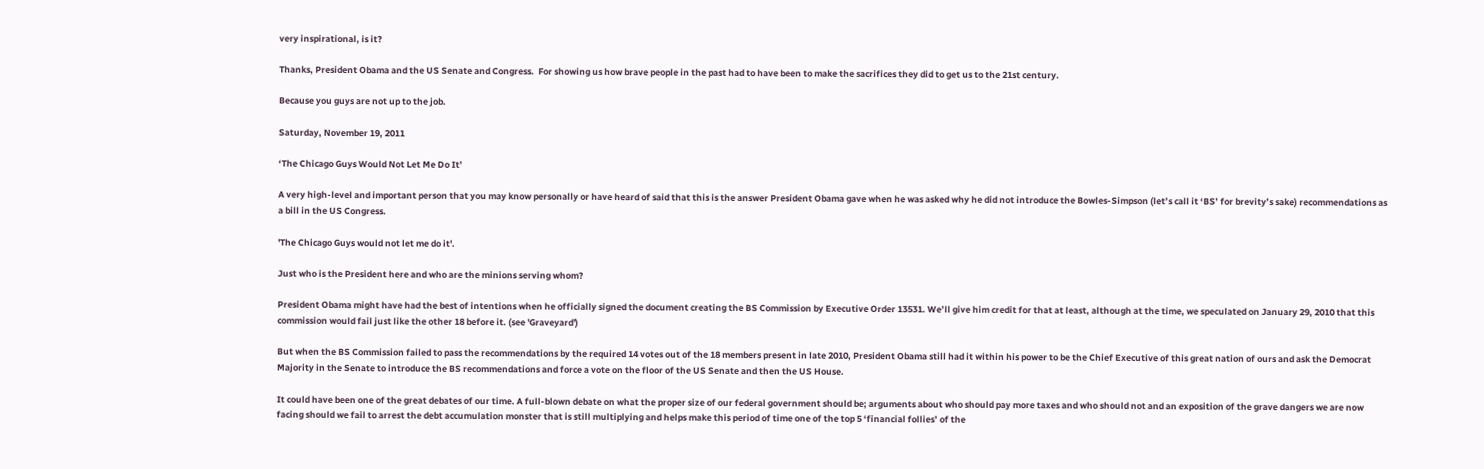very inspirational, is it?

Thanks, President Obama and the US Senate and Congress.  For showing us how brave people in the past had to have been to make the sacrifices they did to get us to the 21st century.

Because you guys are not up to the job.

Saturday, November 19, 2011

‘The Chicago Guys Would Not Let Me Do It’

A very high-level and important person that you may know personally or have heard of said that this is the answer President Obama gave when he was asked why he did not introduce the Bowles-Simpson (let’s call it ‘BS’ for brevity’s sake) recommendations as a bill in the US Congress.

'The Chicago Guys would not let me do it'.

Just who is the President here and who are the minions serving whom?

President Obama might have had the best of intentions when he officially signed the document creating the BS Commission by Executive Order 13531. We’ll give him credit for that at least, although at the time, we speculated on January 29, 2010 that this commission would fail just like the other 18 before it. (see 'Graveyard')

But when the BS Commission failed to pass the recommendations by the required 14 votes out of the 18 members present in late 2010, President Obama still had it within his power to be the Chief Executive of this great nation of ours and ask the Democrat Majority in the Senate to introduce the BS recommendations and force a vote on the floor of the US Senate and then the US House.

It could have been one of the great debates of our time. A full-blown debate on what the proper size of our federal government should be; arguments about who should pay more taxes and who should not and an exposition of the grave dangers we are now facing should we fail to arrest the debt accumulation monster that is still multiplying and helps make this period of time one of the top 5 ‘financial follies’ of the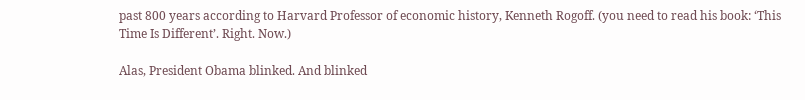past 800 years according to Harvard Professor of economic history, Kenneth Rogoff. (you need to read his book: ‘This Time Is Different’. Right. Now.)

Alas, President Obama blinked. And blinked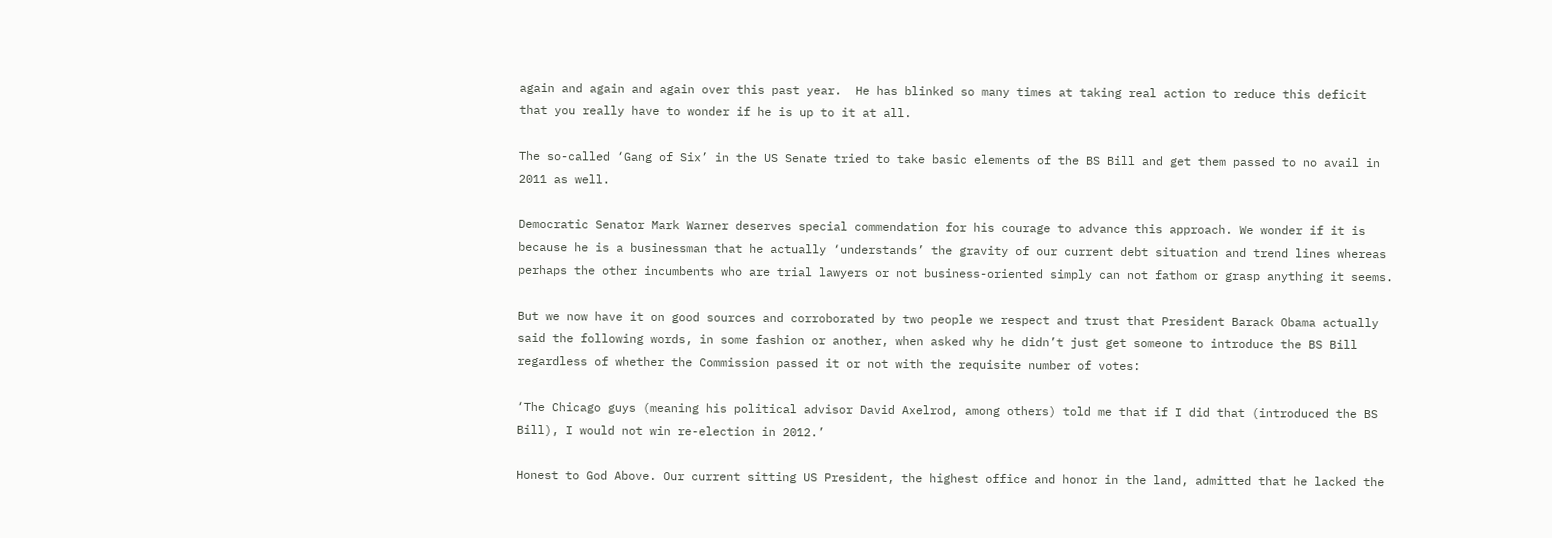again and again and again over this past year.  He has blinked so many times at taking real action to reduce this deficit that you really have to wonder if he is up to it at all.

The so-called ‘Gang of Six’ in the US Senate tried to take basic elements of the BS Bill and get them passed to no avail in 2011 as well.

Democratic Senator Mark Warner deserves special commendation for his courage to advance this approach. We wonder if it is because he is a businessman that he actually ‘understands’ the gravity of our current debt situation and trend lines whereas perhaps the other incumbents who are trial lawyers or not business-oriented simply can not fathom or grasp anything it seems.

But we now have it on good sources and corroborated by two people we respect and trust that President Barack Obama actually said the following words, in some fashion or another, when asked why he didn’t just get someone to introduce the BS Bill regardless of whether the Commission passed it or not with the requisite number of votes:

‘The Chicago guys (meaning his political advisor David Axelrod, among others) told me that if I did that (introduced the BS Bill), I would not win re-election in 2012.’

Honest to God Above. Our current sitting US President, the highest office and honor in the land, admitted that he lacked the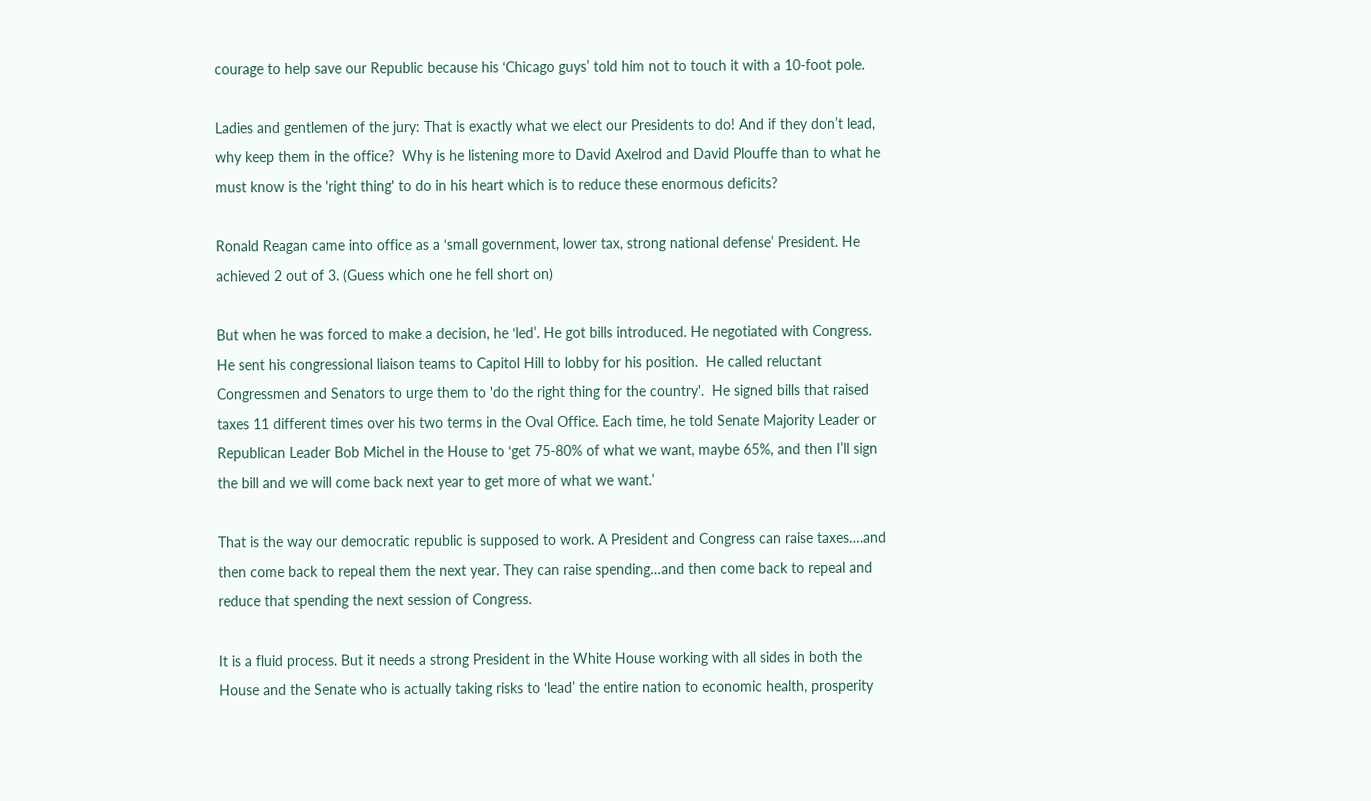courage to help save our Republic because his ‘Chicago guys’ told him not to touch it with a 10-foot pole.

Ladies and gentlemen of the jury: That is exactly what we elect our Presidents to do! And if they don’t lead, why keep them in the office?  Why is he listening more to David Axelrod and David Plouffe than to what he must know is the 'right thing' to do in his heart which is to reduce these enormous deficits?

Ronald Reagan came into office as a ‘small government, lower tax, strong national defense’ President. He achieved 2 out of 3. (Guess which one he fell short on)

But when he was forced to make a decision, he ‘led’. He got bills introduced. He negotiated with Congress.  He sent his congressional liaison teams to Capitol Hill to lobby for his position.  He called reluctant Congressmen and Senators to urge them to 'do the right thing for the country'.  He signed bills that raised taxes 11 different times over his two terms in the Oval Office. Each time, he told Senate Majority Leader or Republican Leader Bob Michel in the House to ‘get 75-80% of what we want, maybe 65%, and then I’ll sign the bill and we will come back next year to get more of what we want.’

That is the way our democratic republic is supposed to work. A President and Congress can raise taxes….and then come back to repeal them the next year. They can raise spending…and then come back to repeal and reduce that spending the next session of Congress.

It is a fluid process. But it needs a strong President in the White House working with all sides in both the House and the Senate who is actually taking risks to ‘lead’ the entire nation to economic health, prosperity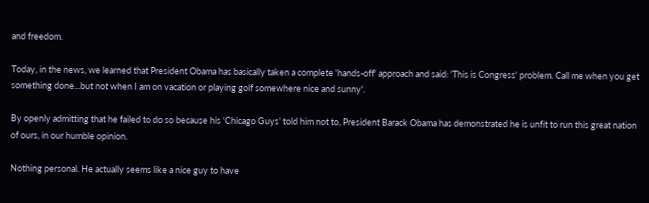and freedom.

Today, in the news, we learned that President Obama has basically taken a complete 'hands-off' approach and said: 'This is Congress' problem. Call me when you get something done...but not when I am on vacation or playing golf somewhere nice and sunny'.

By openly admitting that he failed to do so because his ‘Chicago Guys’ told him not to, President Barack Obama has demonstrated he is unfit to run this great nation of ours, in our humble opinion.

Nothing personal. He actually seems like a nice guy to have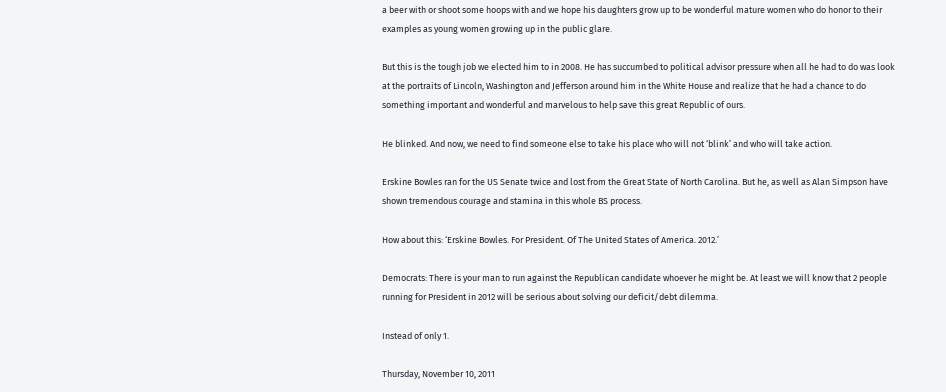a beer with or shoot some hoops with and we hope his daughters grow up to be wonderful mature women who do honor to their examples as young women growing up in the public glare.

But this is the tough job we elected him to in 2008. He has succumbed to political advisor pressure when all he had to do was look at the portraits of Lincoln, Washington and Jefferson around him in the White House and realize that he had a chance to do something important and wonderful and marvelous to help save this great Republic of ours.

He blinked. And now, we need to find someone else to take his place who will not ‘blink’ and who will take action.

Erskine Bowles ran for the US Senate twice and lost from the Great State of North Carolina. But he, as well as Alan Simpson have shown tremendous courage and stamina in this whole BS process.

How about this: ‘Erskine Bowles. For President. Of The United States of America. 2012.’

Democrats: There is your man to run against the Republican candidate whoever he might be. At least we will know that 2 people running for President in 2012 will be serious about solving our deficit/debt dilemma.

Instead of only 1.

Thursday, November 10, 2011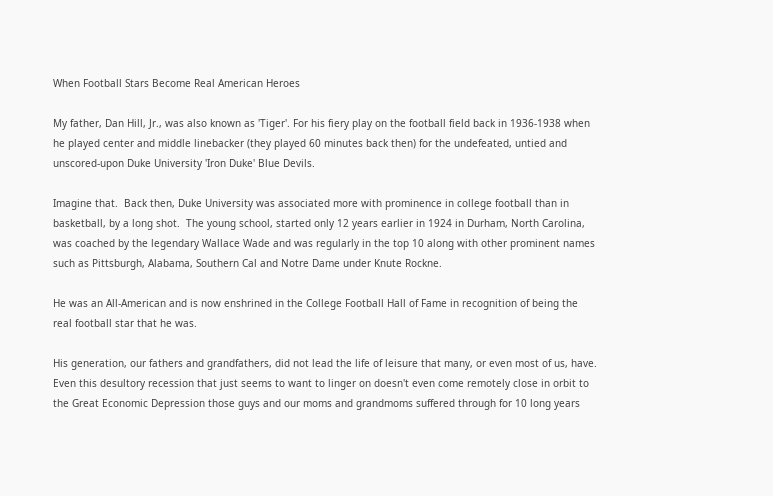When Football Stars Become Real American Heroes

My father, Dan Hill, Jr., was also known as 'Tiger'. For his fiery play on the football field back in 1936-1938 when he played center and middle linebacker (they played 60 minutes back then) for the undefeated, untied and unscored-upon Duke University 'Iron Duke' Blue Devils.

Imagine that.  Back then, Duke University was associated more with prominence in college football than in basketball, by a long shot.  The young school, started only 12 years earlier in 1924 in Durham, North Carolina, was coached by the legendary Wallace Wade and was regularly in the top 10 along with other prominent names such as Pittsburgh, Alabama, Southern Cal and Notre Dame under Knute Rockne.

He was an All-American and is now enshrined in the College Football Hall of Fame in recognition of being the real football star that he was.

His generation, our fathers and grandfathers, did not lead the life of leisure that many, or even most of us, have.  Even this desultory recession that just seems to want to linger on doesn't even come remotely close in orbit to the Great Economic Depression those guys and our moms and grandmoms suffered through for 10 long years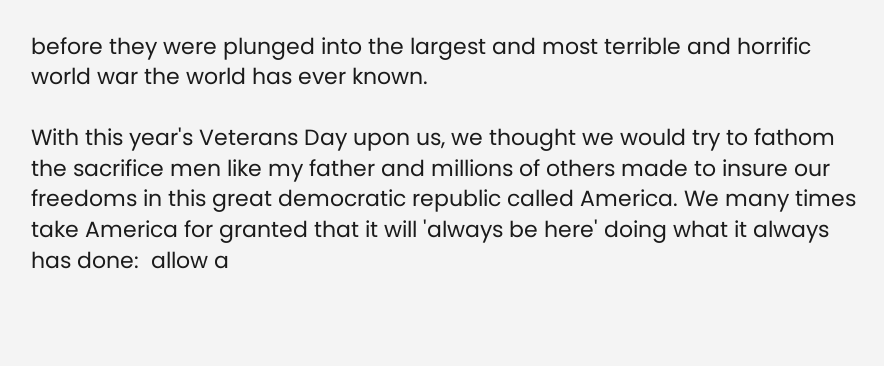before they were plunged into the largest and most terrible and horrific world war the world has ever known.

With this year's Veterans Day upon us, we thought we would try to fathom the sacrifice men like my father and millions of others made to insure our freedoms in this great democratic republic called America. We many times take America for granted that it will 'always be here' doing what it always has done:  allow a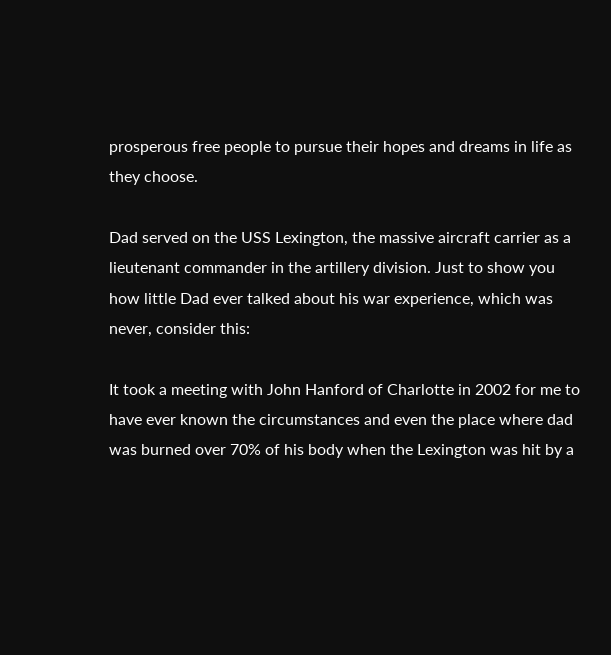prosperous free people to pursue their hopes and dreams in life as they choose.

Dad served on the USS Lexington, the massive aircraft carrier as a lieutenant commander in the artillery division. Just to show you how little Dad ever talked about his war experience, which was never, consider this:

It took a meeting with John Hanford of Charlotte in 2002 for me to have ever known the circumstances and even the place where dad was burned over 70% of his body when the Lexington was hit by a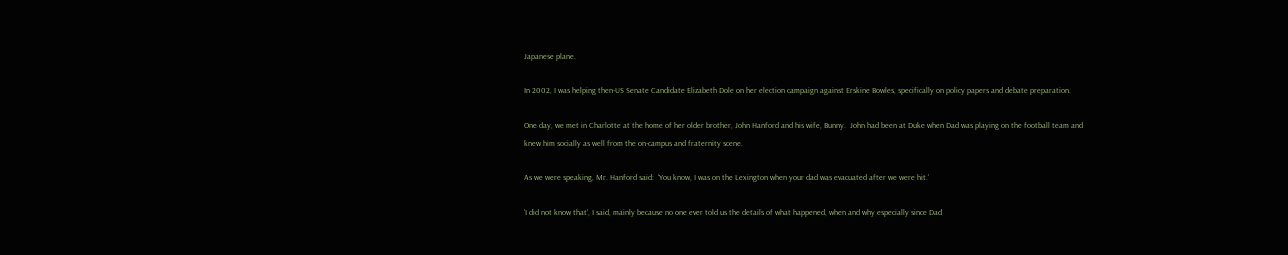Japanese plane.

In 2002, I was helping then-US Senate Candidate Elizabeth Dole on her election campaign against Erskine Bowles, specifically on policy papers and debate preparation.

One day, we met in Charlotte at the home of her older brother, John Hanford and his wife, Bunny.  John had been at Duke when Dad was playing on the football team and knew him socially as well from the on-campus and fraternity scene.

As we were speaking, Mr. Hanford said:  ‘You know, I was on the Lexington when your dad was evacuated after we were hit.’

‘I did not know that’, I said, mainly because no one ever told us the details of what happened, when and why especially since Dad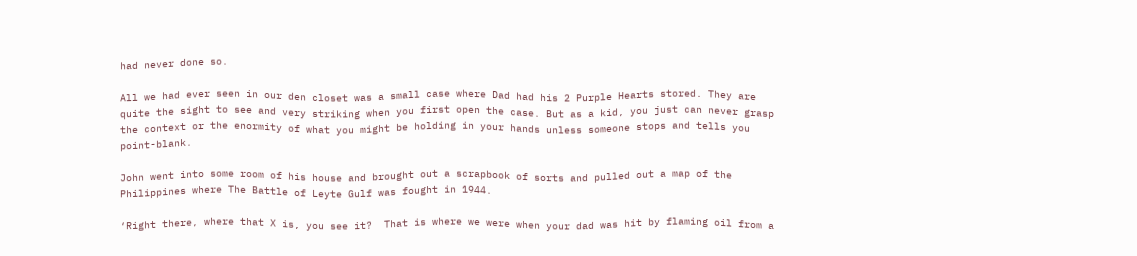had never done so.

All we had ever seen in our den closet was a small case where Dad had his 2 Purple Hearts stored. They are quite the sight to see and very striking when you first open the case. But as a kid, you just can never grasp the context or the enormity of what you might be holding in your hands unless someone stops and tells you point-blank.

John went into some room of his house and brought out a scrapbook of sorts and pulled out a map of the Philippines where The Battle of Leyte Gulf was fought in 1944.

‘Right there, where that X is, you see it?  That is where we were when your dad was hit by flaming oil from a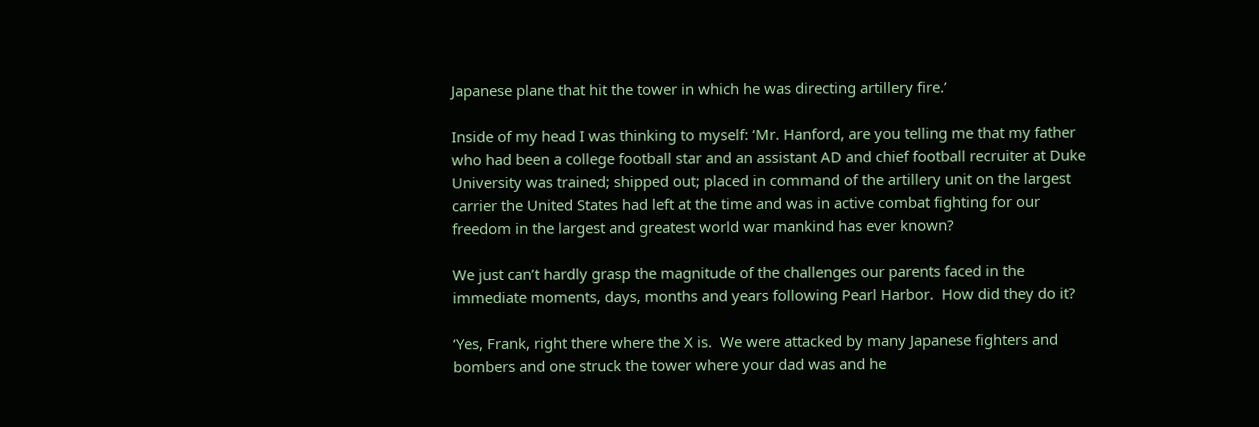Japanese plane that hit the tower in which he was directing artillery fire.’

Inside of my head I was thinking to myself: ‘Mr. Hanford, are you telling me that my father who had been a college football star and an assistant AD and chief football recruiter at Duke University was trained; shipped out; placed in command of the artillery unit on the largest carrier the United States had left at the time and was in active combat fighting for our freedom in the largest and greatest world war mankind has ever known?

We just can’t hardly grasp the magnitude of the challenges our parents faced in the immediate moments, days, months and years following Pearl Harbor.  How did they do it?

‘Yes, Frank, right there where the X is.  We were attacked by many Japanese fighters and bombers and one struck the tower where your dad was and he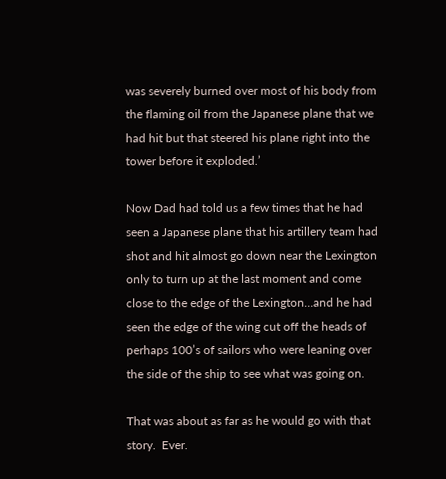was severely burned over most of his body from the flaming oil from the Japanese plane that we had hit but that steered his plane right into the tower before it exploded.’

Now Dad had told us a few times that he had seen a Japanese plane that his artillery team had shot and hit almost go down near the Lexington only to turn up at the last moment and come close to the edge of the Lexington…and he had seen the edge of the wing cut off the heads of perhaps 100’s of sailors who were leaning over the side of the ship to see what was going on.

That was about as far as he would go with that story.  Ever.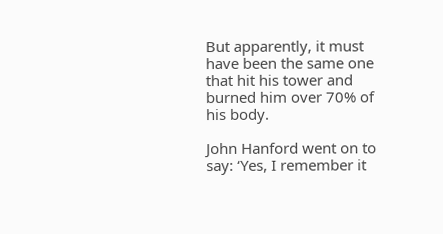But apparently, it must have been the same one that hit his tower and burned him over 70% of his body.

John Hanford went on to say: ‘Yes, I remember it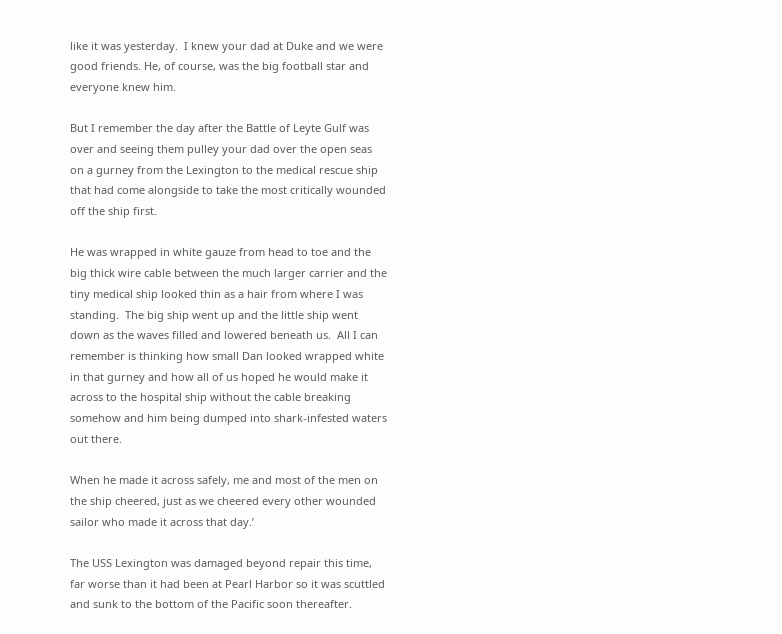like it was yesterday.  I knew your dad at Duke and we were good friends. He, of course, was the big football star and everyone knew him.

But I remember the day after the Battle of Leyte Gulf was over and seeing them pulley your dad over the open seas on a gurney from the Lexington to the medical rescue ship that had come alongside to take the most critically wounded off the ship first.

He was wrapped in white gauze from head to toe and the big thick wire cable between the much larger carrier and the tiny medical ship looked thin as a hair from where I was standing.  The big ship went up and the little ship went down as the waves filled and lowered beneath us.  All I can remember is thinking how small Dan looked wrapped white in that gurney and how all of us hoped he would make it across to the hospital ship without the cable breaking somehow and him being dumped into shark-infested waters out there.

When he made it across safely, me and most of the men on the ship cheered, just as we cheered every other wounded sailor who made it across that day.’

The USS Lexington was damaged beyond repair this time, far worse than it had been at Pearl Harbor so it was scuttled and sunk to the bottom of the Pacific soon thereafter.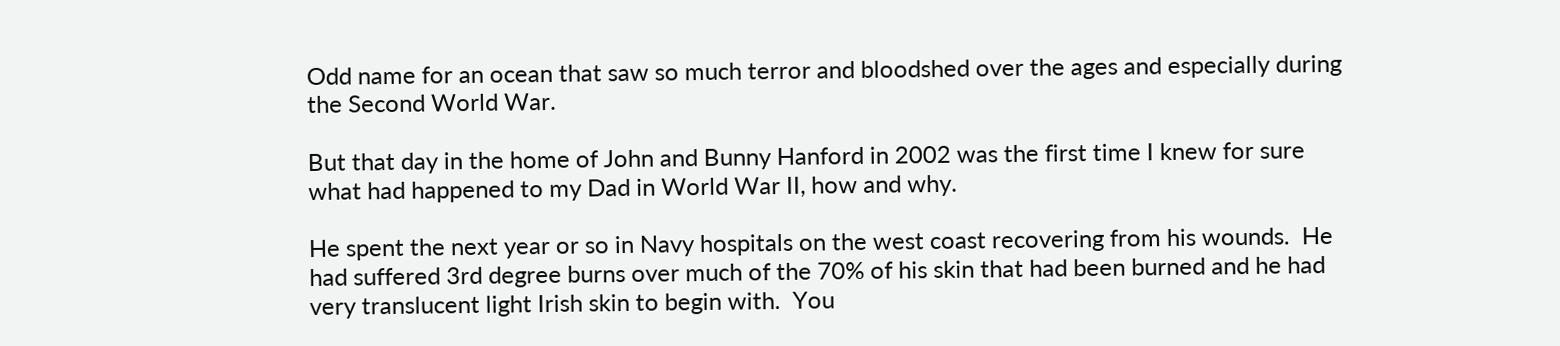Odd name for an ocean that saw so much terror and bloodshed over the ages and especially during the Second World War.

But that day in the home of John and Bunny Hanford in 2002 was the first time I knew for sure what had happened to my Dad in World War II, how and why.

He spent the next year or so in Navy hospitals on the west coast recovering from his wounds.  He had suffered 3rd degree burns over much of the 70% of his skin that had been burned and he had very translucent light Irish skin to begin with.  You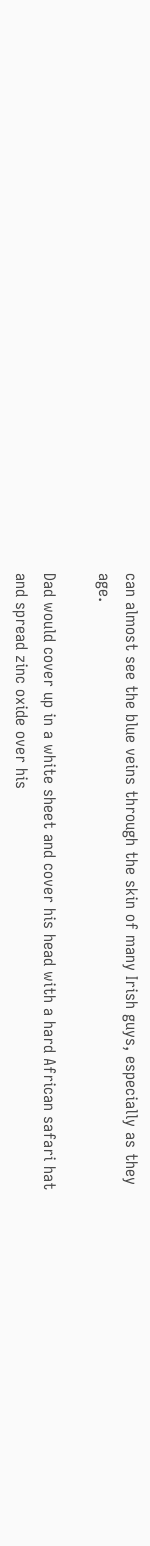can almost see the blue veins through the skin of many Irish guys, especially as they age.

Dad would cover up in a white sheet and cover his head with a hard African safari hat and spread zinc oxide over his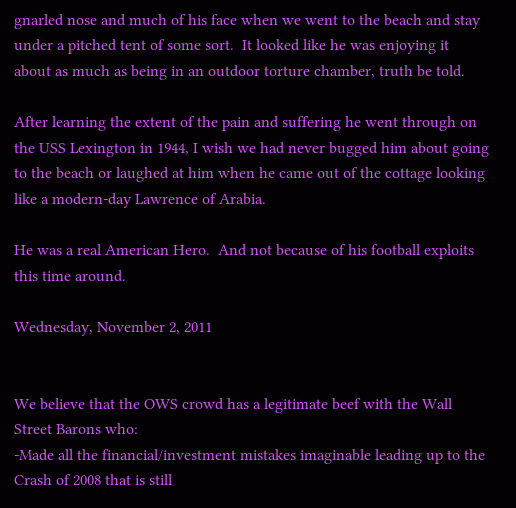gnarled nose and much of his face when we went to the beach and stay under a pitched tent of some sort.  It looked like he was enjoying it about as much as being in an outdoor torture chamber, truth be told.

After learning the extent of the pain and suffering he went through on the USS Lexington in 1944, I wish we had never bugged him about going to the beach or laughed at him when he came out of the cottage looking like a modern-day Lawrence of Arabia.

He was a real American Hero.  And not because of his football exploits this time around.

Wednesday, November 2, 2011


We believe that the OWS crowd has a legitimate beef with the Wall Street Barons who:
-Made all the financial/investment mistakes imaginable leading up to the Crash of 2008 that is still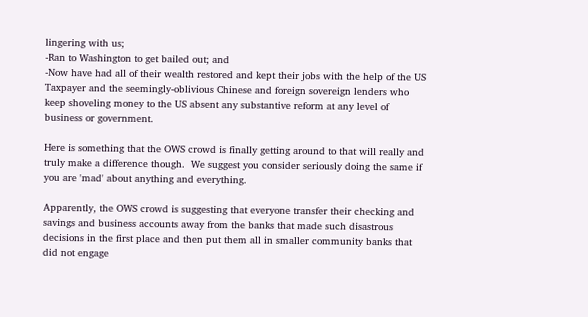lingering with us;
-Ran to Washington to get bailed out; and
-Now have had all of their wealth restored and kept their jobs with the help of the US Taxpayer and the seemingly-oblivious Chinese and foreign sovereign lenders who keep shoveling money to the US absent any substantive reform at any level of business or government.

Here is something that the OWS crowd is finally getting around to that will really and truly make a difference though.  We suggest you consider seriously doing the same if you are 'mad' about anything and everything.

Apparently, the OWS crowd is suggesting that everyone transfer their checking and savings and business accounts away from the banks that made such disastrous decisions in the first place and then put them all in smaller community banks that did not engage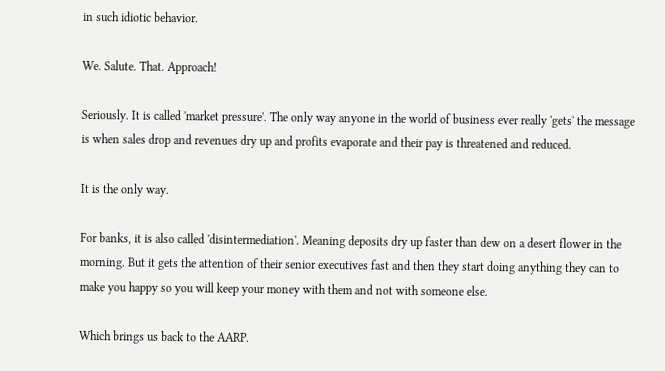in such idiotic behavior.

We. Salute. That. Approach!

Seriously. It is called 'market pressure'. The only way anyone in the world of business ever really 'gets' the message is when sales drop and revenues dry up and profits evaporate and their pay is threatened and reduced.

It is the only way.

For banks, it is also called 'disintermediation'. Meaning deposits dry up faster than dew on a desert flower in the morning. But it gets the attention of their senior executives fast and then they start doing anything they can to make you happy so you will keep your money with them and not with someone else.

Which brings us back to the AARP.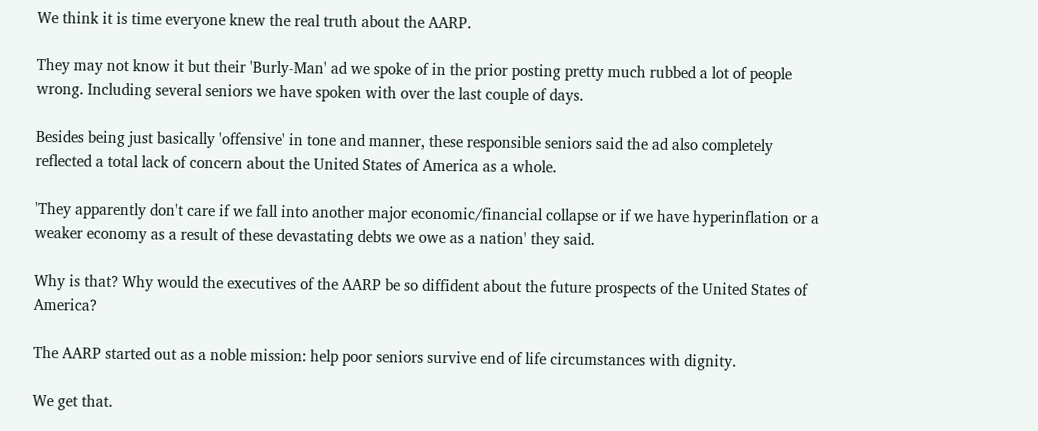We think it is time everyone knew the real truth about the AARP.

They may not know it but their 'Burly-Man' ad we spoke of in the prior posting pretty much rubbed a lot of people wrong. Including several seniors we have spoken with over the last couple of days.

Besides being just basically 'offensive' in tone and manner, these responsible seniors said the ad also completely reflected a total lack of concern about the United States of America as a whole.

'They apparently don't care if we fall into another major economic/financial collapse or if we have hyperinflation or a weaker economy as a result of these devastating debts we owe as a nation' they said.

Why is that? Why would the executives of the AARP be so diffident about the future prospects of the United States of America?

The AARP started out as a noble mission: help poor seniors survive end of life circumstances with dignity.

We get that.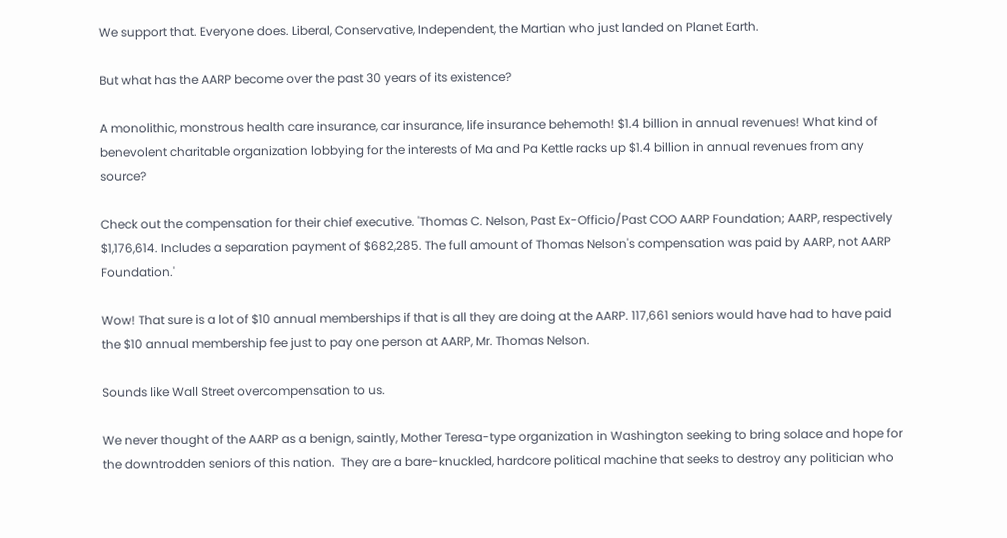We support that. Everyone does. Liberal, Conservative, Independent, the Martian who just landed on Planet Earth.

But what has the AARP become over the past 30 years of its existence?

A monolithic, monstrous health care insurance, car insurance, life insurance behemoth! $1.4 billion in annual revenues! What kind of benevolent charitable organization lobbying for the interests of Ma and Pa Kettle racks up $1.4 billion in annual revenues from any source?

Check out the compensation for their chief executive. 'Thomas C. Nelson, Past Ex-Officio/Past COO AARP Foundation; AARP, respectively $1,176,614. Includes a separation payment of $682,285. The full amount of Thomas Nelson's compensation was paid by AARP, not AARP Foundation.'

Wow! That sure is a lot of $10 annual memberships if that is all they are doing at the AARP. 117,661 seniors would have had to have paid the $10 annual membership fee just to pay one person at AARP, Mr. Thomas Nelson.

Sounds like Wall Street overcompensation to us.

We never thought of the AARP as a benign, saintly, Mother Teresa-type organization in Washington seeking to bring solace and hope for the downtrodden seniors of this nation.  They are a bare-knuckled, hardcore political machine that seeks to destroy any politician who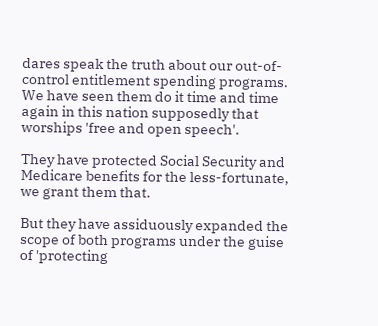dares speak the truth about our out-of-control entitlement spending programs.  We have seen them do it time and time again in this nation supposedly that worships 'free and open speech'.

They have protected Social Security and Medicare benefits for the less-fortunate, we grant them that.

But they have assiduously expanded the scope of both programs under the guise of 'protecting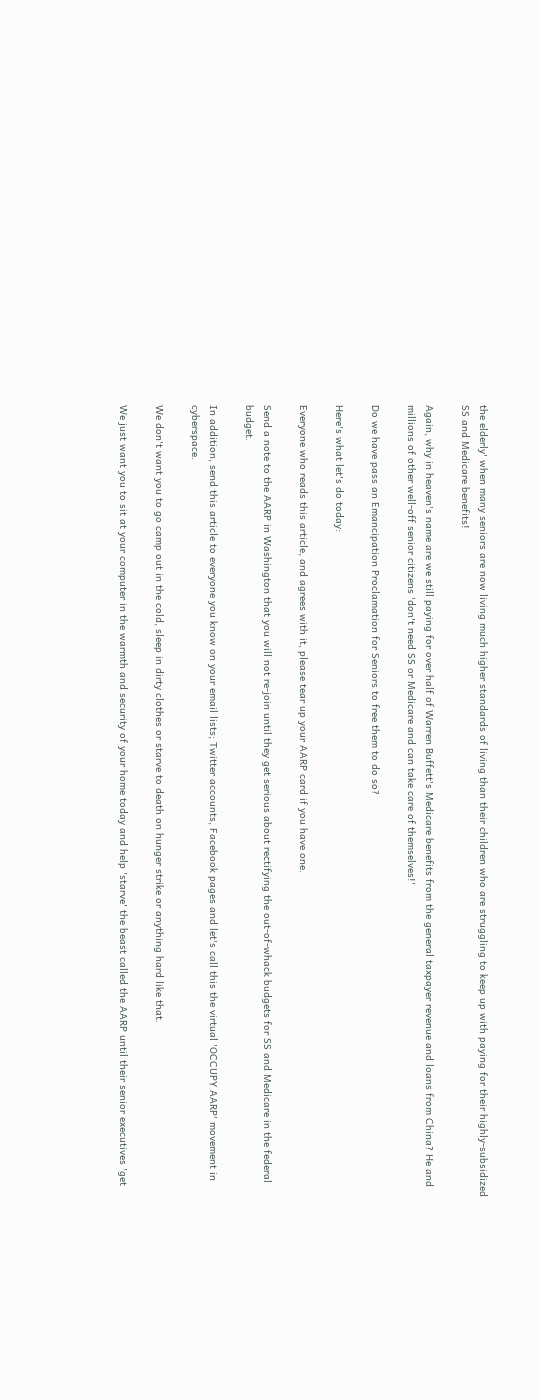the elderly' when many seniors are now living much higher standards of living than their children who are struggling to keep up with paying for their highly-subsidized SS and Medicare benefits!

Again, why in heaven's name are we still paying for over half of Warren Buffett's Medicare benefits from the general taxpayer revenue and loans from China? He and millions of other well-off senior citizens 'don't need SS or Medicare and can take care of themselves!'

Do we have pass an Emancipation Proclamation for Seniors to free them to do so?

Here's what let's do today:

Everyone who reads this article, and agrees with it, please tear up your AARP card if you have one.

Send a note to the AARP in Washington that you will not re-join until they get serious about rectifying the out-of-whack budgets for SS and Medicare in the federal budget.

In addition, send this article to everyone you know on your email lists; Twitter accounts, Facebook pages and let's call this the virtual 'OCCUPY AARP' movement in cyberspace.

We don't want you to go camp out in the cold, sleep in dirty clothes or starve to death on hunger strike or anything hard like that.

We just want you to sit at your computer in the warmth and security of your home today and help 'starve' the beast called the AARP until their senior executives 'get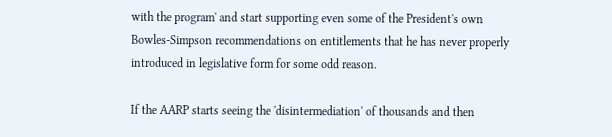with the program' and start supporting even some of the President's own Bowles-Simpson recommendations on entitlements that he has never properly introduced in legislative form for some odd reason.

If the AARP starts seeing the 'disintermediation' of thousands and then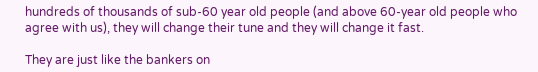hundreds of thousands of sub-60 year old people (and above 60-year old people who agree with us), they will change their tune and they will change it fast.

They are just like the bankers on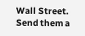Wall Street. Send them a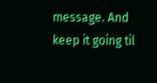message. And keep it going til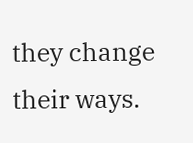they change their ways.